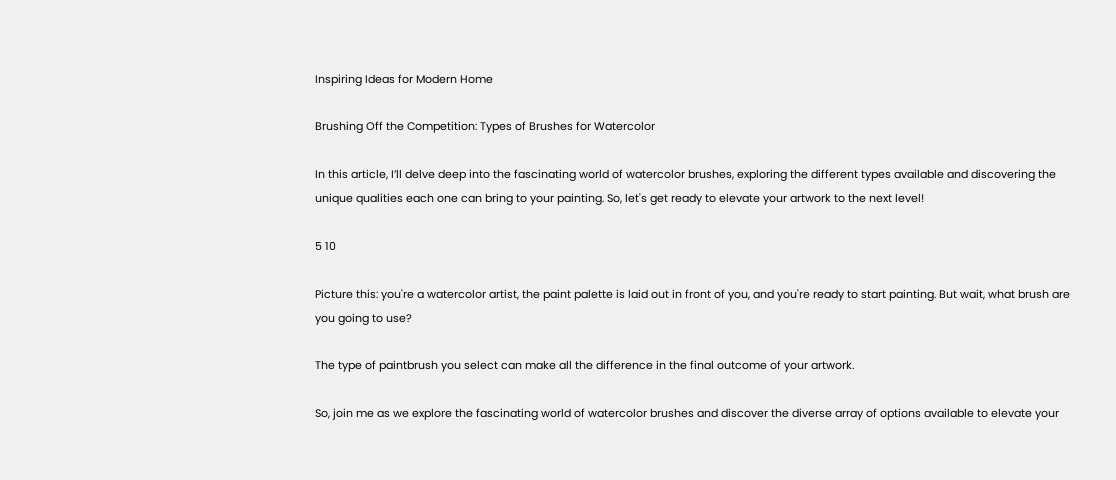Inspiring Ideas for Modern Home

Brushing Off the Competition: Types of Brushes for Watercolor

In this article, I’ll delve deep into the fascinating world of watercolor brushes, exploring the different types available and discovering the unique qualities each one can bring to your painting. So, let's get ready to elevate your artwork to the next level!

5 10

Picture this: you're a watercolor artist, the paint palette is laid out in front of you, and you're ready to start painting. But wait, what brush are you going to use?

The type of paintbrush you select can make all the difference in the final outcome of your artwork.

So, join me as we explore the fascinating world of watercolor brushes and discover the diverse array of options available to elevate your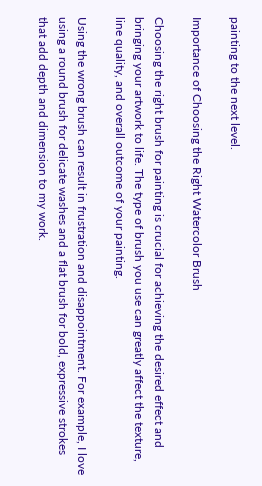painting to the next level.

Importance of Choosing the Right Watercolor Brush

Choosing the right brush for painting is crucial for achieving the desired effect and bringing your artwork to life. The type of brush you use can greatly affect the texture, line quality, and overall outcome of your painting.

Using the wrong brush can result in frustration and disappointment. For example, I love using a round brush for delicate washes and a flat brush for bold, expressive strokes that add depth and dimension to my work.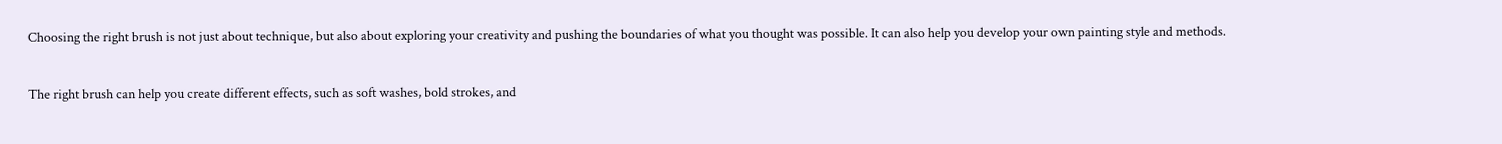Choosing the right brush is not just about technique, but also about exploring your creativity and pushing the boundaries of what you thought was possible. It can also help you develop your own painting style and methods.

The right brush can help you create different effects, such as soft washes, bold strokes, and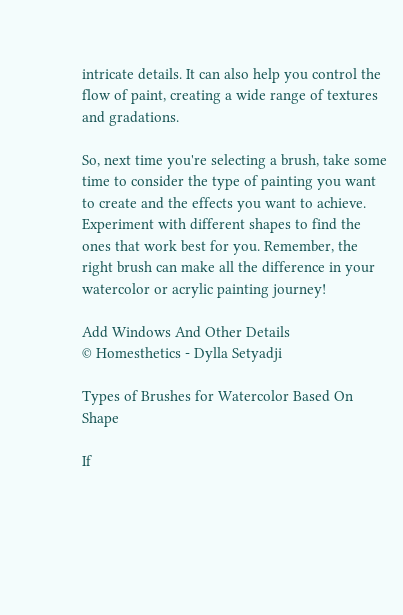intricate details. It can also help you control the flow of paint, creating a wide range of textures and gradations.

So, next time you're selecting a brush, take some time to consider the type of painting you want to create and the effects you want to achieve. Experiment with different shapes to find the ones that work best for you. Remember, the right brush can make all the difference in your watercolor or acrylic painting journey!

Add Windows And Other Details
© Homesthetics - Dylla Setyadji

Types of Brushes for Watercolor Based On Shape

If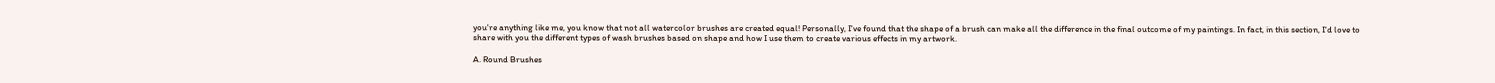you're anything like me, you know that not all watercolor brushes are created equal! Personally, I've found that the shape of a brush can make all the difference in the final outcome of my paintings. In fact, in this section, I'd love to share with you the different types of wash brushes based on shape and how I use them to create various effects in my artwork.

A. Round Brushes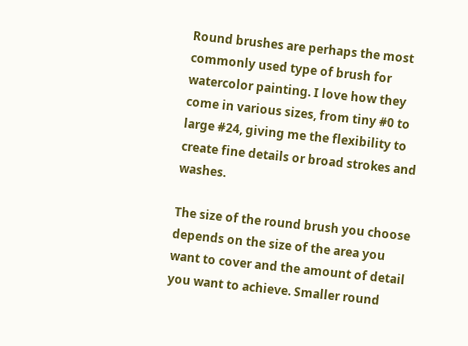Round brushes are perhaps the most commonly used type of brush for watercolor painting. I love how they come in various sizes, from tiny #0 to large #24, giving me the flexibility to create fine details or broad strokes and washes.

The size of the round brush you choose depends on the size of the area you want to cover and the amount of detail you want to achieve. Smaller round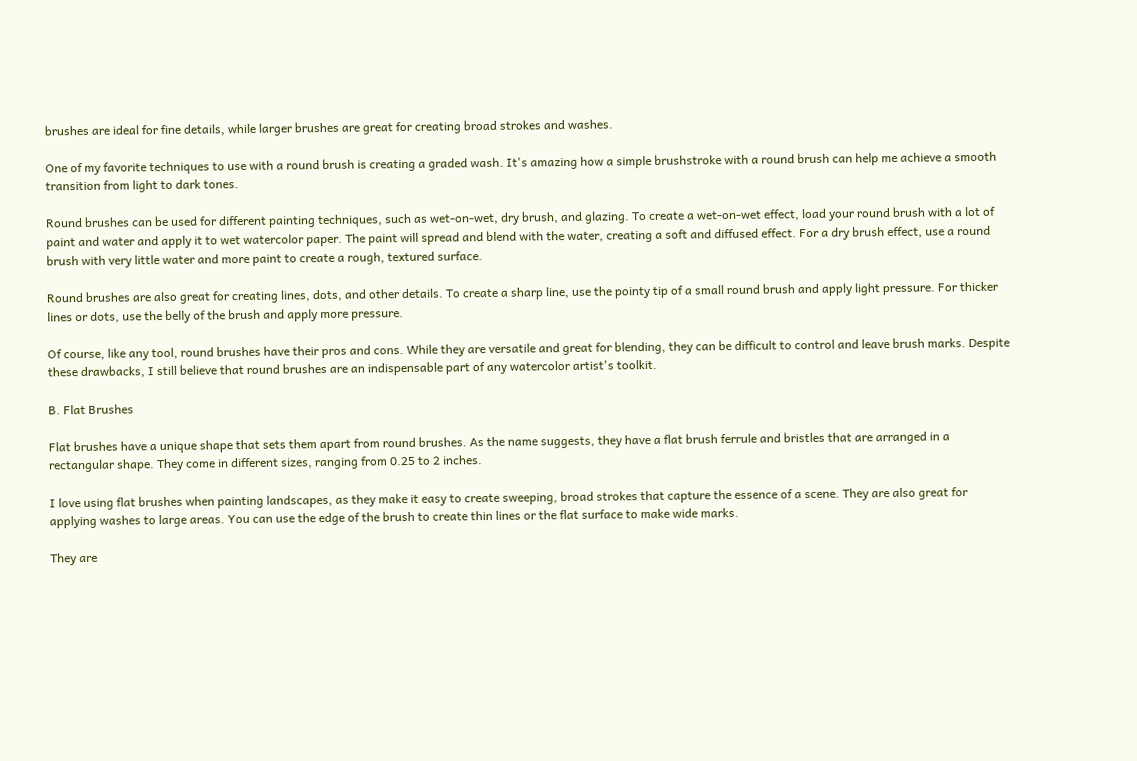brushes are ideal for fine details, while larger brushes are great for creating broad strokes and washes.

One of my favorite techniques to use with a round brush is creating a graded wash. It's amazing how a simple brushstroke with a round brush can help me achieve a smooth transition from light to dark tones.

Round brushes can be used for different painting techniques, such as wet-on-wet, dry brush, and glazing. To create a wet-on-wet effect, load your round brush with a lot of paint and water and apply it to wet watercolor paper. The paint will spread and blend with the water, creating a soft and diffused effect. For a dry brush effect, use a round brush with very little water and more paint to create a rough, textured surface.

Round brushes are also great for creating lines, dots, and other details. To create a sharp line, use the pointy tip of a small round brush and apply light pressure. For thicker lines or dots, use the belly of the brush and apply more pressure.

Of course, like any tool, round brushes have their pros and cons. While they are versatile and great for blending, they can be difficult to control and leave brush marks. Despite these drawbacks, I still believe that round brushes are an indispensable part of any watercolor artist's toolkit.

B. Flat Brushes

Flat brushes have a unique shape that sets them apart from round brushes. As the name suggests, they have a flat brush ferrule and bristles that are arranged in a rectangular shape. They come in different sizes, ranging from 0.25 to 2 inches.

I love using flat brushes when painting landscapes, as they make it easy to create sweeping, broad strokes that capture the essence of a scene. They are also great for applying washes to large areas. You can use the edge of the brush to create thin lines or the flat surface to make wide marks.

They are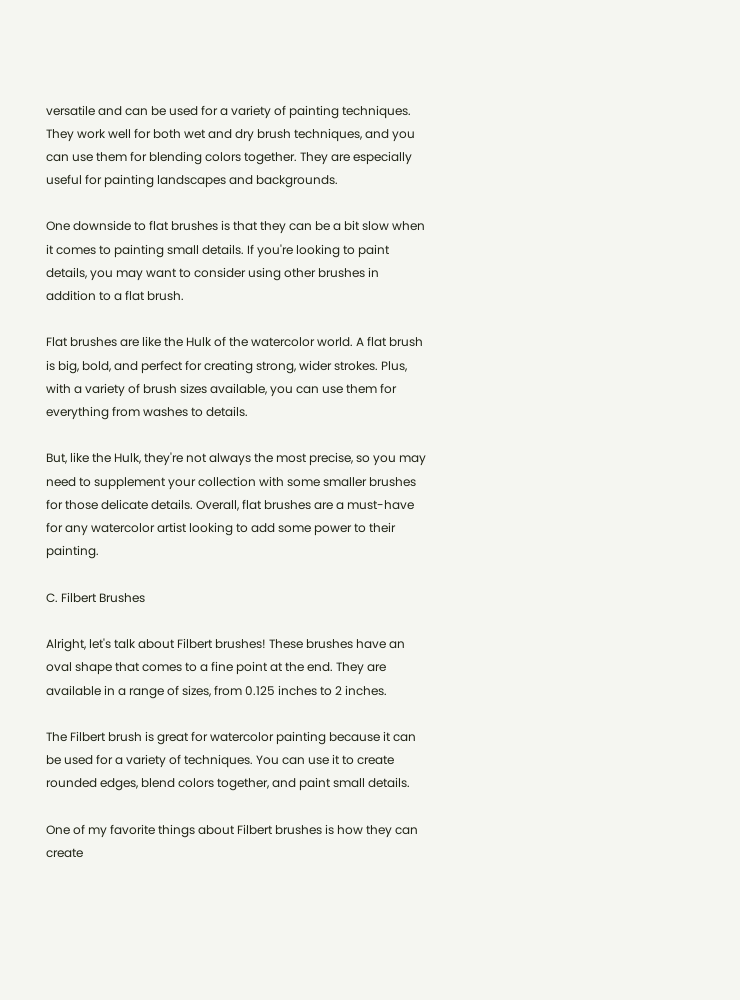versatile and can be used for a variety of painting techniques. They work well for both wet and dry brush techniques, and you can use them for blending colors together. They are especially useful for painting landscapes and backgrounds.

One downside to flat brushes is that they can be a bit slow when it comes to painting small details. If you're looking to paint details, you may want to consider using other brushes in addition to a flat brush.

Flat brushes are like the Hulk of the watercolor world. A flat brush is big, bold, and perfect for creating strong, wider strokes. Plus, with a variety of brush sizes available, you can use them for everything from washes to details.

But, like the Hulk, they're not always the most precise, so you may need to supplement your collection with some smaller brushes for those delicate details. Overall, flat brushes are a must-have for any watercolor artist looking to add some power to their painting.

C. Filbert Brushes

Alright, let's talk about Filbert brushes! These brushes have an oval shape that comes to a fine point at the end. They are available in a range of sizes, from 0.125 inches to 2 inches.

The Filbert brush is great for watercolor painting because it can be used for a variety of techniques. You can use it to create rounded edges, blend colors together, and paint small details.

One of my favorite things about Filbert brushes is how they can create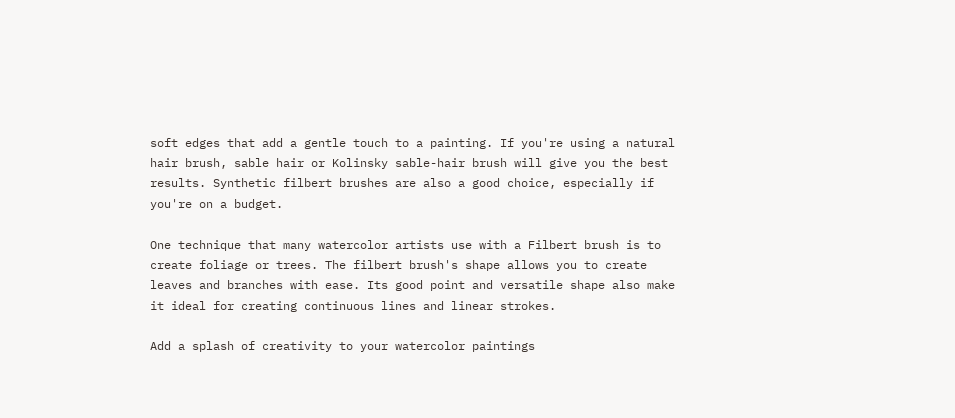soft edges that add a gentle touch to a painting. If you're using a natural hair brush, sable hair or Kolinsky sable-hair brush will give you the best results. Synthetic filbert brushes are also a good choice, especially if you're on a budget.

One technique that many watercolor artists use with a Filbert brush is to create foliage or trees. The filbert brush's shape allows you to create leaves and branches with ease. Its good point and versatile shape also make it ideal for creating continuous lines and linear strokes.

Add a splash of creativity to your watercolor paintings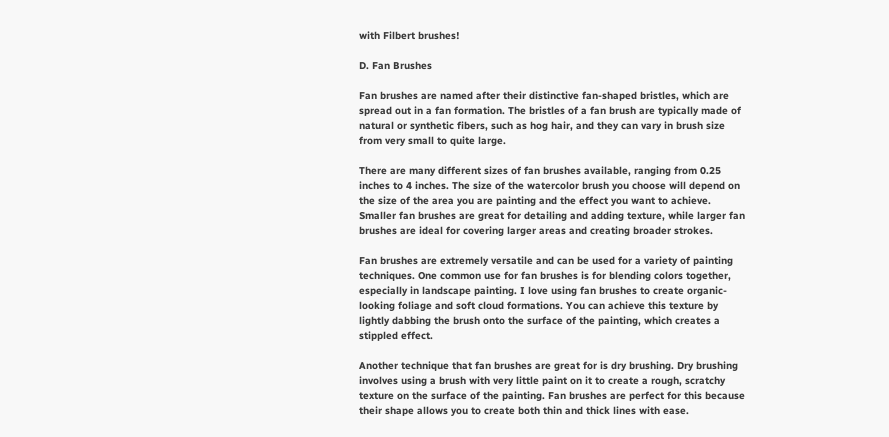with Filbert brushes!

D. Fan Brushes

Fan brushes are named after their distinctive fan-shaped bristles, which are spread out in a fan formation. The bristles of a fan brush are typically made of natural or synthetic fibers, such as hog hair, and they can vary in brush size from very small to quite large.

There are many different sizes of fan brushes available, ranging from 0.25 inches to 4 inches. The size of the watercolor brush you choose will depend on the size of the area you are painting and the effect you want to achieve. Smaller fan brushes are great for detailing and adding texture, while larger fan brushes are ideal for covering larger areas and creating broader strokes.

Fan brushes are extremely versatile and can be used for a variety of painting techniques. One common use for fan brushes is for blending colors together, especially in landscape painting. I love using fan brushes to create organic-looking foliage and soft cloud formations. You can achieve this texture by lightly dabbing the brush onto the surface of the painting, which creates a stippled effect.

Another technique that fan brushes are great for is dry brushing. Dry brushing involves using a brush with very little paint on it to create a rough, scratchy texture on the surface of the painting. Fan brushes are perfect for this because their shape allows you to create both thin and thick lines with ease.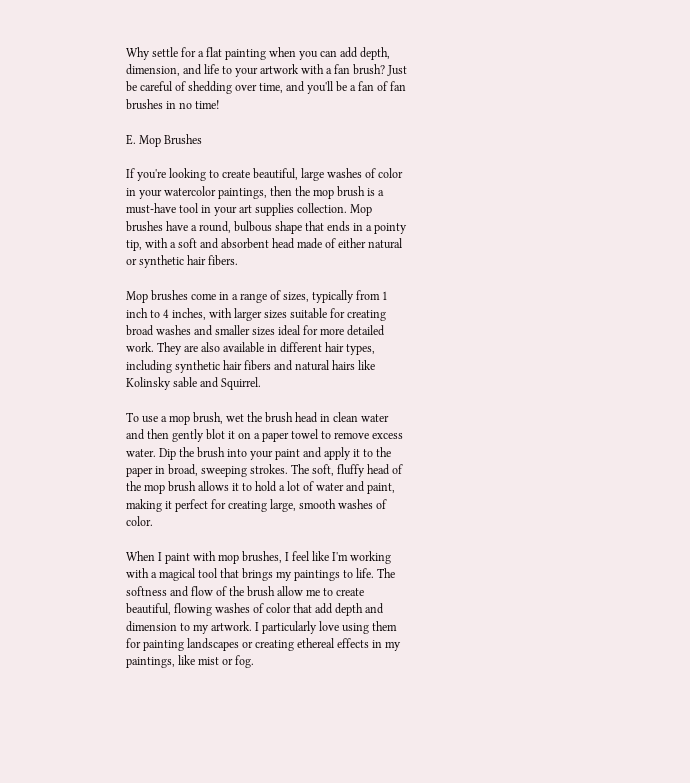Why settle for a flat painting when you can add depth, dimension, and life to your artwork with a fan brush? Just be careful of shedding over time, and you'll be a fan of fan brushes in no time!

E. Mop Brushes

If you're looking to create beautiful, large washes of color in your watercolor paintings, then the mop brush is a must-have tool in your art supplies collection. Mop brushes have a round, bulbous shape that ends in a pointy tip, with a soft and absorbent head made of either natural or synthetic hair fibers.

Mop brushes come in a range of sizes, typically from 1 inch to 4 inches, with larger sizes suitable for creating broad washes and smaller sizes ideal for more detailed work. They are also available in different hair types, including synthetic hair fibers and natural hairs like Kolinsky sable and Squirrel.

To use a mop brush, wet the brush head in clean water and then gently blot it on a paper towel to remove excess water. Dip the brush into your paint and apply it to the paper in broad, sweeping strokes. The soft, fluffy head of the mop brush allows it to hold a lot of water and paint, making it perfect for creating large, smooth washes of color.

When I paint with mop brushes, I feel like I'm working with a magical tool that brings my paintings to life. The softness and flow of the brush allow me to create beautiful, flowing washes of color that add depth and dimension to my artwork. I particularly love using them for painting landscapes or creating ethereal effects in my paintings, like mist or fog.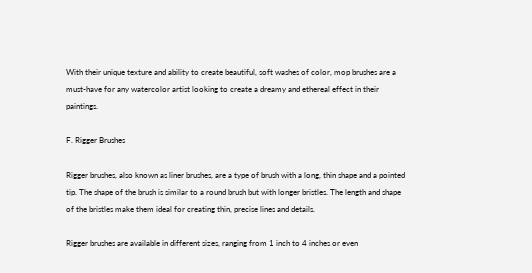With their unique texture and ability to create beautiful, soft washes of color, mop brushes are a must-have for any watercolor artist looking to create a dreamy and ethereal effect in their paintings.

F. Rigger Brushes

Rigger brushes, also known as liner brushes, are a type of brush with a long, thin shape and a pointed tip. The shape of the brush is similar to a round brush but with longer bristles. The length and shape of the bristles make them ideal for creating thin, precise lines and details.

Rigger brushes are available in different sizes, ranging from 1 inch to 4 inches or even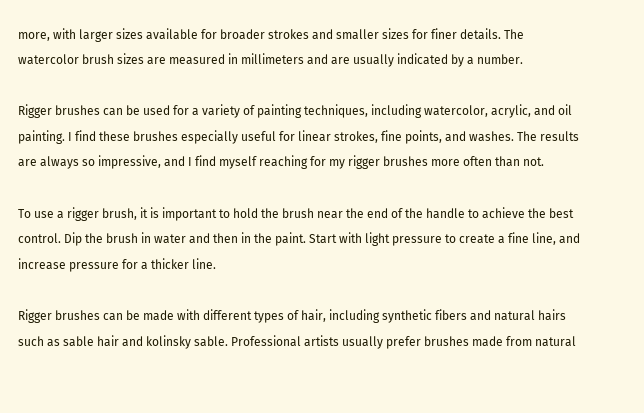more, with larger sizes available for broader strokes and smaller sizes for finer details. The watercolor brush sizes are measured in millimeters and are usually indicated by a number.

Rigger brushes can be used for a variety of painting techniques, including watercolor, acrylic, and oil painting. I find these brushes especially useful for linear strokes, fine points, and washes. The results are always so impressive, and I find myself reaching for my rigger brushes more often than not.

To use a rigger brush, it is important to hold the brush near the end of the handle to achieve the best control. Dip the brush in water and then in the paint. Start with light pressure to create a fine line, and increase pressure for a thicker line.

Rigger brushes can be made with different types of hair, including synthetic fibers and natural hairs such as sable hair and kolinsky sable. Professional artists usually prefer brushes made from natural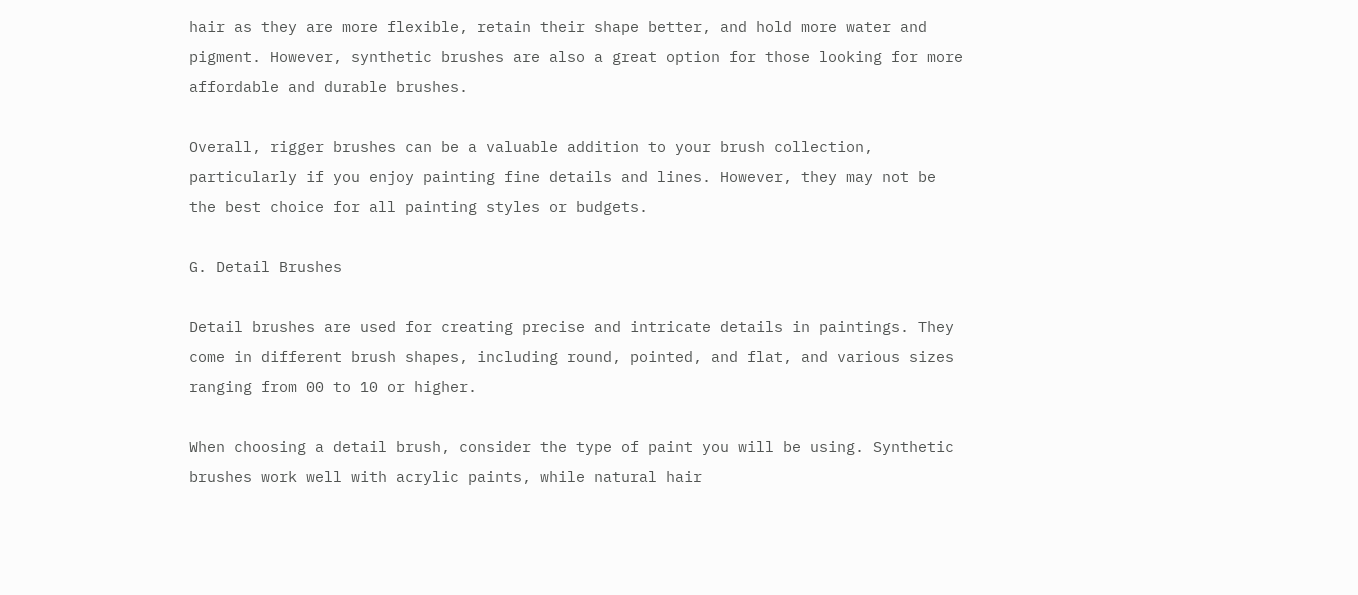hair as they are more flexible, retain their shape better, and hold more water and pigment. However, synthetic brushes are also a great option for those looking for more affordable and durable brushes.

Overall, rigger brushes can be a valuable addition to your brush collection, particularly if you enjoy painting fine details and lines. However, they may not be the best choice for all painting styles or budgets.

G. Detail Brushes

Detail brushes are used for creating precise and intricate details in paintings. They come in different brush shapes, including round, pointed, and flat, and various sizes ranging from 00 to 10 or higher.

When choosing a detail brush, consider the type of paint you will be using. Synthetic brushes work well with acrylic paints, while natural hair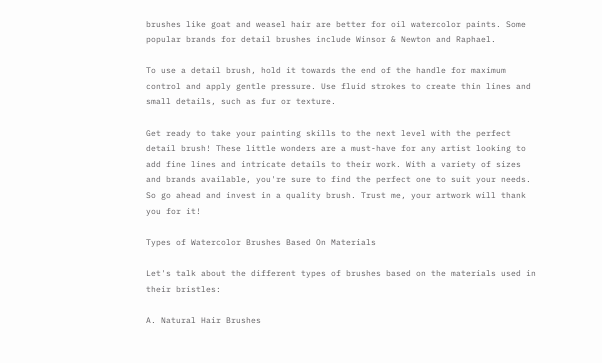brushes like goat and weasel hair are better for oil watercolor paints. Some popular brands for detail brushes include Winsor & Newton and Raphael.

To use a detail brush, hold it towards the end of the handle for maximum control and apply gentle pressure. Use fluid strokes to create thin lines and small details, such as fur or texture.

Get ready to take your painting skills to the next level with the perfect detail brush! These little wonders are a must-have for any artist looking to add fine lines and intricate details to their work. With a variety of sizes and brands available, you're sure to find the perfect one to suit your needs. So go ahead and invest in a quality brush. Trust me, your artwork will thank you for it!

Types of Watercolor Brushes Based On Materials

Let's talk about the different types of brushes based on the materials used in their bristles:

A. Natural Hair Brushes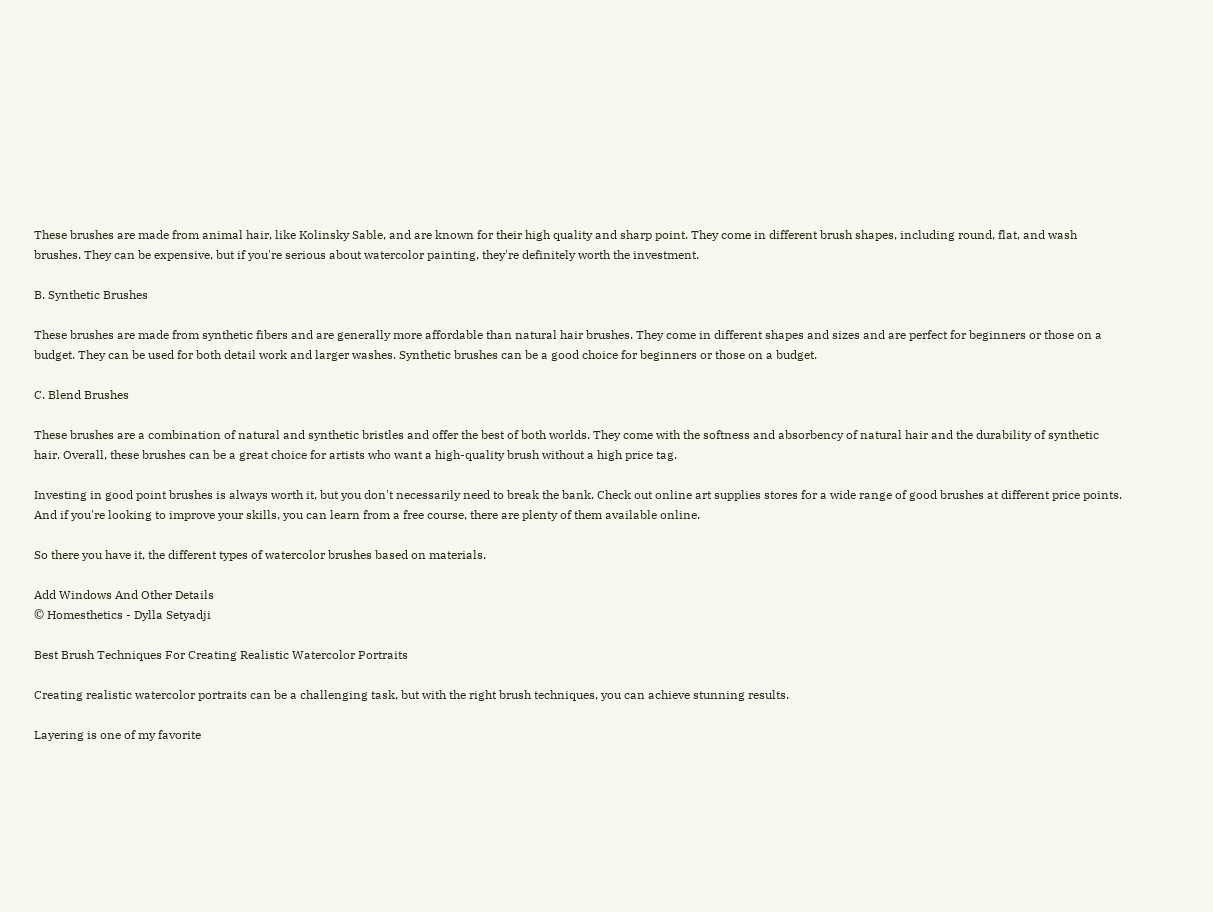These brushes are made from animal hair, like Kolinsky Sable, and are known for their high quality and sharp point. They come in different brush shapes, including round, flat, and wash brushes. They can be expensive, but if you're serious about watercolor painting, they're definitely worth the investment.

B. Synthetic Brushes

These brushes are made from synthetic fibers and are generally more affordable than natural hair brushes. They come in different shapes and sizes and are perfect for beginners or those on a budget. They can be used for both detail work and larger washes. Synthetic brushes can be a good choice for beginners or those on a budget.

C. Blend Brushes

These brushes are a combination of natural and synthetic bristles and offer the best of both worlds. They come with the softness and absorbency of natural hair and the durability of synthetic hair. Overall, these brushes can be a great choice for artists who want a high-quality brush without a high price tag.

Investing in good point brushes is always worth it, but you don't necessarily need to break the bank. Check out online art supplies stores for a wide range of good brushes at different price points. And if you're looking to improve your skills, you can learn from a free course, there are plenty of them available online.

So there you have it, the different types of watercolor brushes based on materials.

Add Windows And Other Details
© Homesthetics - Dylla Setyadji

Best Brush Techniques For Creating Realistic Watercolor Portraits

Creating realistic watercolor portraits can be a challenging task, but with the right brush techniques, you can achieve stunning results.

Layering is one of my favorite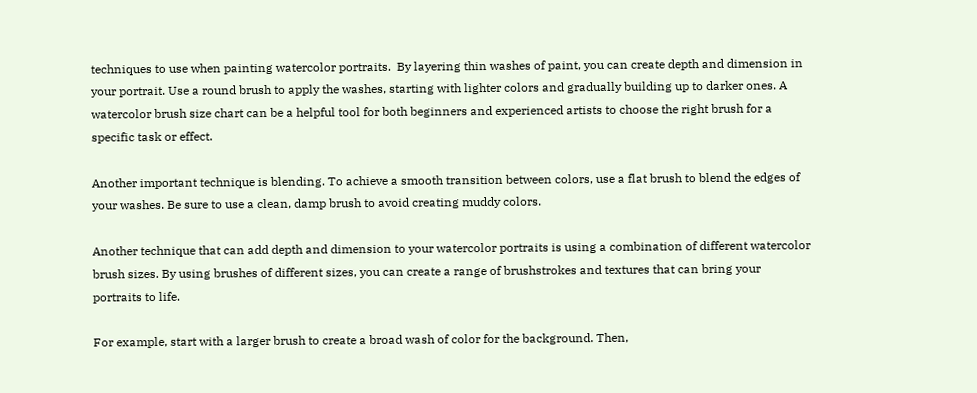techniques to use when painting watercolor portraits.  By layering thin washes of paint, you can create depth and dimension in your portrait. Use a round brush to apply the washes, starting with lighter colors and gradually building up to darker ones. A watercolor brush size chart can be a helpful tool for both beginners and experienced artists to choose the right brush for a specific task or effect.

Another important technique is blending. To achieve a smooth transition between colors, use a flat brush to blend the edges of your washes. Be sure to use a clean, damp brush to avoid creating muddy colors.

Another technique that can add depth and dimension to your watercolor portraits is using a combination of different watercolor brush sizes. By using brushes of different sizes, you can create a range of brushstrokes and textures that can bring your portraits to life.

For example, start with a larger brush to create a broad wash of color for the background. Then,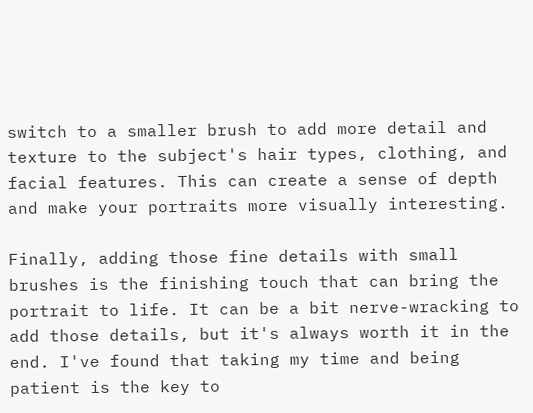switch to a smaller brush to add more detail and texture to the subject's hair types, clothing, and facial features. This can create a sense of depth and make your portraits more visually interesting.

Finally, adding those fine details with small brushes is the finishing touch that can bring the portrait to life. It can be a bit nerve-wracking to add those details, but it's always worth it in the end. I've found that taking my time and being patient is the key to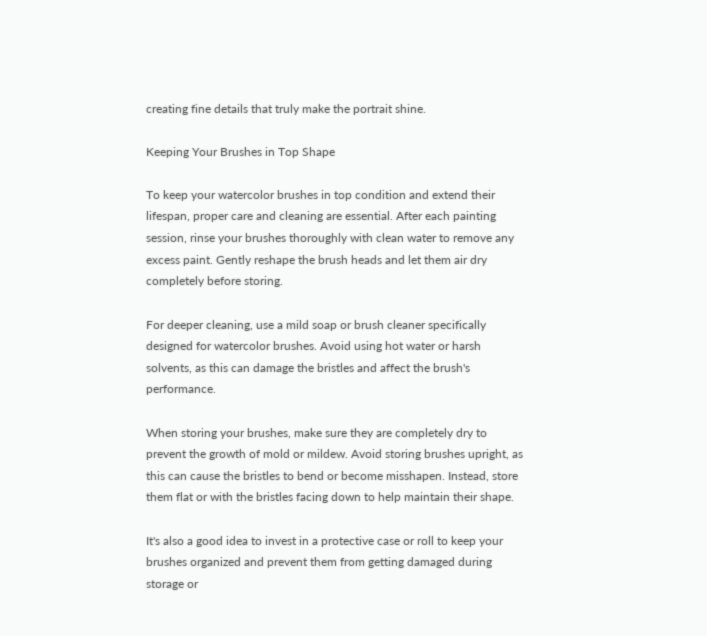creating fine details that truly make the portrait shine.

Keeping Your Brushes in Top Shape

To keep your watercolor brushes in top condition and extend their lifespan, proper care and cleaning are essential. After each painting session, rinse your brushes thoroughly with clean water to remove any excess paint. Gently reshape the brush heads and let them air dry completely before storing.

For deeper cleaning, use a mild soap or brush cleaner specifically designed for watercolor brushes. Avoid using hot water or harsh solvents, as this can damage the bristles and affect the brush's performance.

When storing your brushes, make sure they are completely dry to prevent the growth of mold or mildew. Avoid storing brushes upright, as this can cause the bristles to bend or become misshapen. Instead, store them flat or with the bristles facing down to help maintain their shape.

It's also a good idea to invest in a protective case or roll to keep your brushes organized and prevent them from getting damaged during storage or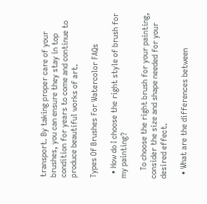transport. By taking proper care of your brushes, you can ensure they stay in top condition for years to come and continue to produce beautiful works of art.

Types Of Brushes For Watercolor FAQs

  • How do I choose the right style of brush for my painting?

    To choose the right brush for your painting, consider the size and shape needed for your desired effect.

  • What are the differences between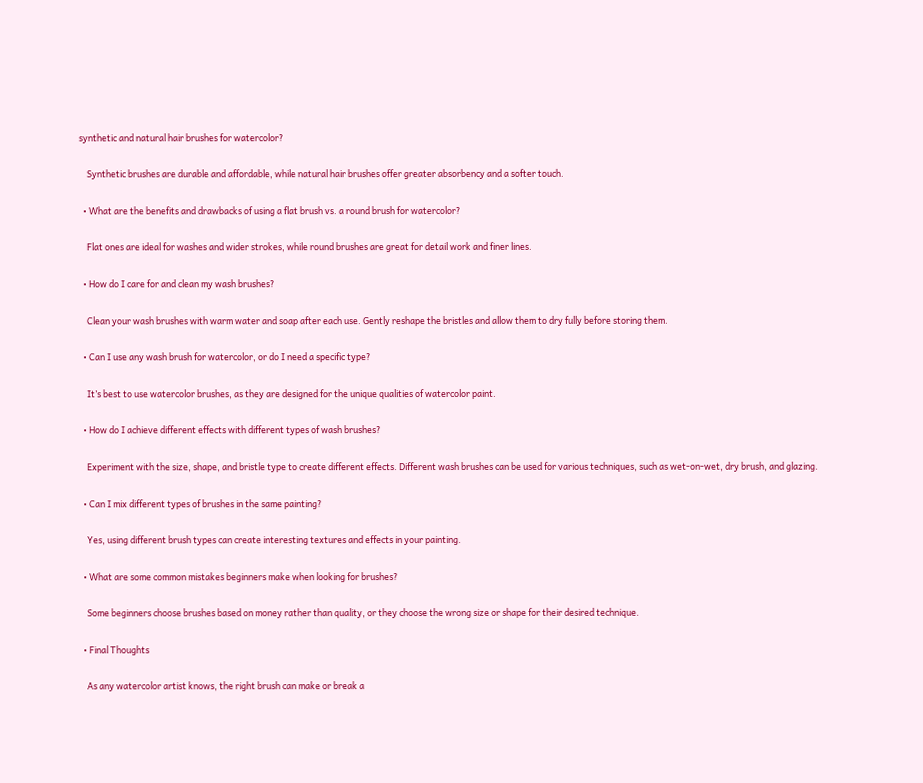synthetic and natural hair brushes for watercolor?

    Synthetic brushes are durable and affordable, while natural hair brushes offer greater absorbency and a softer touch.

  • What are the benefits and drawbacks of using a flat brush vs. a round brush for watercolor?

    Flat ones are ideal for washes and wider strokes, while round brushes are great for detail work and finer lines.

  • How do I care for and clean my wash brushes?

    Clean your wash brushes with warm water and soap after each use. Gently reshape the bristles and allow them to dry fully before storing them.

  • Can I use any wash brush for watercolor, or do I need a specific type?

    It’s best to use watercolor brushes, as they are designed for the unique qualities of watercolor paint.

  • How do I achieve different effects with different types of wash brushes?

    Experiment with the size, shape, and bristle type to create different effects. Different wash brushes can be used for various techniques, such as wet-on-wet, dry brush, and glazing.

  • Can I mix different types of brushes in the same painting?

    Yes, using different brush types can create interesting textures and effects in your painting.

  • What are some common mistakes beginners make when looking for brushes?

    Some beginners choose brushes based on money rather than quality, or they choose the wrong size or shape for their desired technique.

  • Final Thoughts

    As any watercolor artist knows, the right brush can make or break a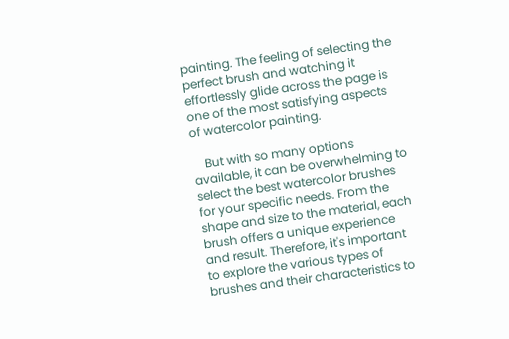painting. The feeling of selecting the perfect brush and watching it effortlessly glide across the page is one of the most satisfying aspects of watercolor painting.

    But with so many options available, it can be overwhelming to select the best watercolor brushes for your specific needs. From the shape and size to the material, each brush offers a unique experience and result. Therefore, it's important to explore the various types of brushes and their characteristics to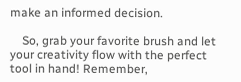make an informed decision.

    So, grab your favorite brush and let your creativity flow with the perfect tool in hand! Remember,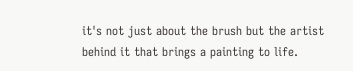it's not just about the brush but the artist behind it that brings a painting to life.